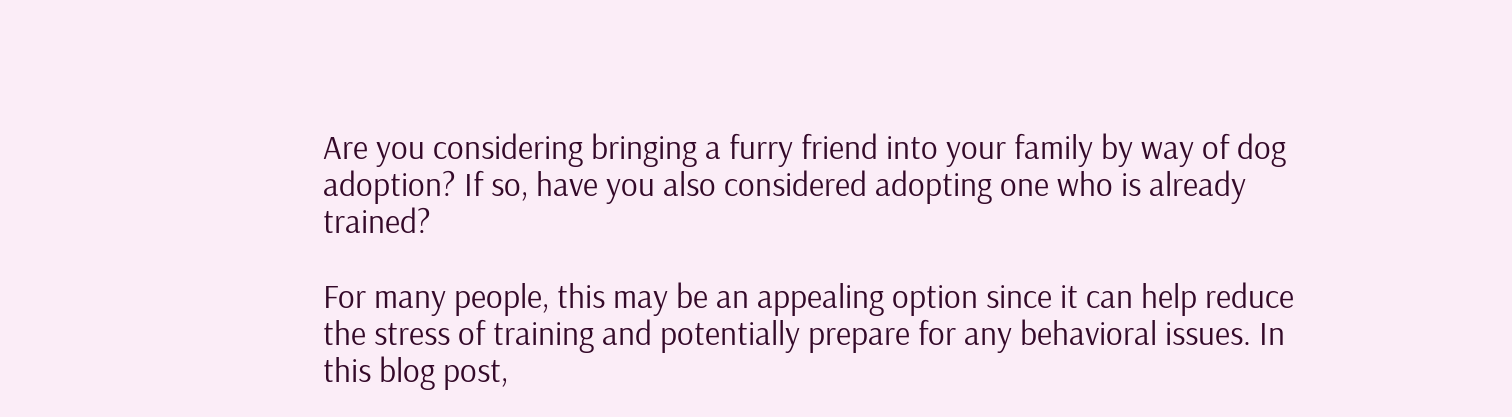Are you considering bringing a furry friend into your family by way of dog adoption? If so, have you also considered adopting one who is already trained?

For many people, this may be an appealing option since it can help reduce the stress of training and potentially prepare for any behavioral issues. In this blog post,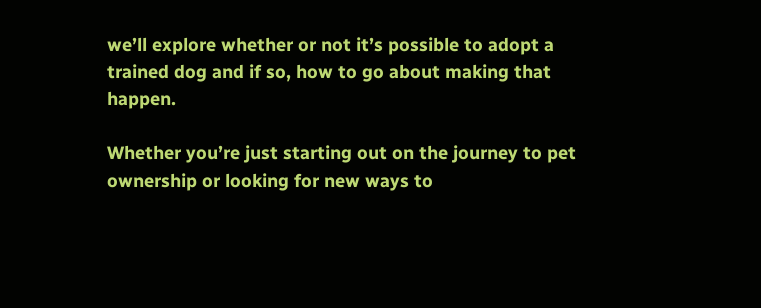we’ll explore whether or not it’s possible to adopt a trained dog and if so, how to go about making that happen.

Whether you’re just starting out on the journey to pet ownership or looking for new ways to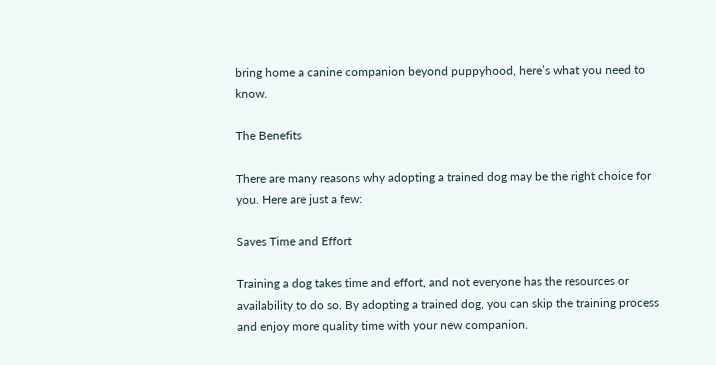bring home a canine companion beyond puppyhood, here’s what you need to know.

The Benefits

There are many reasons why adopting a trained dog may be the right choice for you. Here are just a few:

Saves Time and Effort

Training a dog takes time and effort, and not everyone has the resources or availability to do so. By adopting a trained dog, you can skip the training process and enjoy more quality time with your new companion.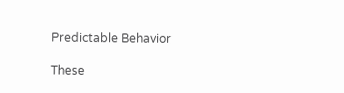Predictable Behavior

These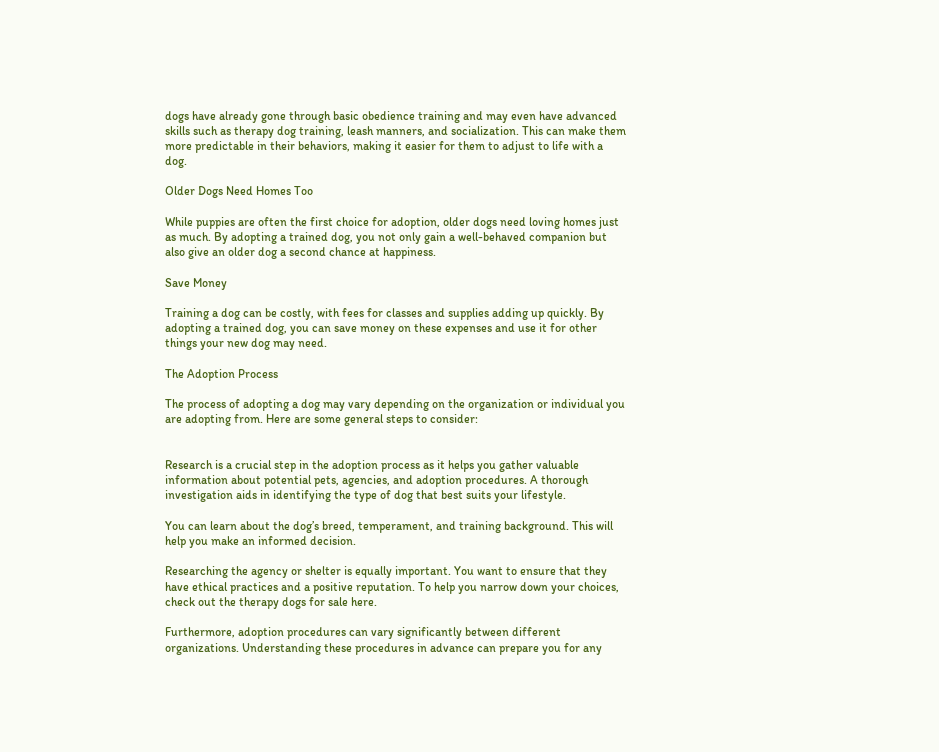dogs have already gone through basic obedience training and may even have advanced skills such as therapy dog training, leash manners, and socialization. This can make them more predictable in their behaviors, making it easier for them to adjust to life with a dog.

Older Dogs Need Homes Too

While puppies are often the first choice for adoption, older dogs need loving homes just as much. By adopting a trained dog, you not only gain a well-behaved companion but also give an older dog a second chance at happiness.

Save Money

Training a dog can be costly, with fees for classes and supplies adding up quickly. By adopting a trained dog, you can save money on these expenses and use it for other things your new dog may need.

The Adoption Process

The process of adopting a dog may vary depending on the organization or individual you are adopting from. Here are some general steps to consider:


Research is a crucial step in the adoption process as it helps you gather valuable information about potential pets, agencies, and adoption procedures. A thorough investigation aids in identifying the type of dog that best suits your lifestyle.

You can learn about the dog’s breed, temperament, and training background. This will help you make an informed decision.

Researching the agency or shelter is equally important. You want to ensure that they have ethical practices and a positive reputation. To help you narrow down your choices, check out the therapy dogs for sale here.

Furthermore, adoption procedures can vary significantly between different organizations. Understanding these procedures in advance can prepare you for any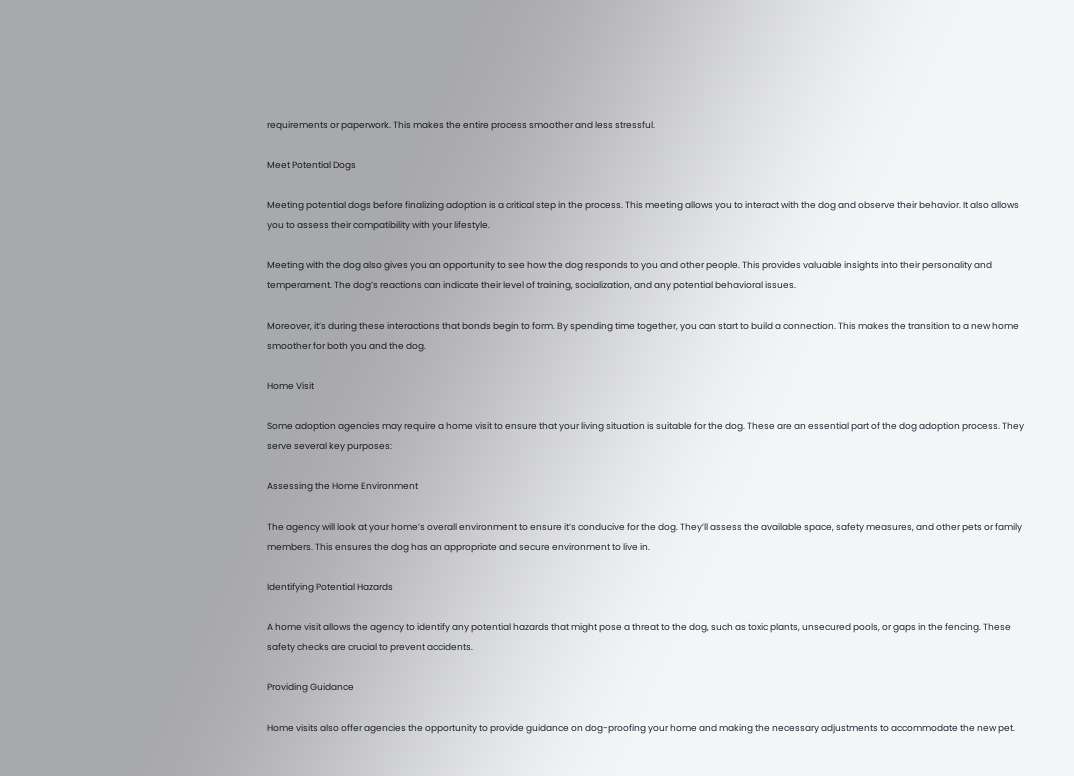requirements or paperwork. This makes the entire process smoother and less stressful.

Meet Potential Dogs

Meeting potential dogs before finalizing adoption is a critical step in the process. This meeting allows you to interact with the dog and observe their behavior. It also allows you to assess their compatibility with your lifestyle.

Meeting with the dog also gives you an opportunity to see how the dog responds to you and other people. This provides valuable insights into their personality and temperament. The dog’s reactions can indicate their level of training, socialization, and any potential behavioral issues.

Moreover, it’s during these interactions that bonds begin to form. By spending time together, you can start to build a connection. This makes the transition to a new home smoother for both you and the dog.

Home Visit

Some adoption agencies may require a home visit to ensure that your living situation is suitable for the dog. These are an essential part of the dog adoption process. They serve several key purposes:

Assessing the Home Environment

The agency will look at your home’s overall environment to ensure it’s conducive for the dog. They’ll assess the available space, safety measures, and other pets or family members. This ensures the dog has an appropriate and secure environment to live in.

Identifying Potential Hazards

A home visit allows the agency to identify any potential hazards that might pose a threat to the dog, such as toxic plants, unsecured pools, or gaps in the fencing. These safety checks are crucial to prevent accidents.

Providing Guidance

Home visits also offer agencies the opportunity to provide guidance on dog-proofing your home and making the necessary adjustments to accommodate the new pet.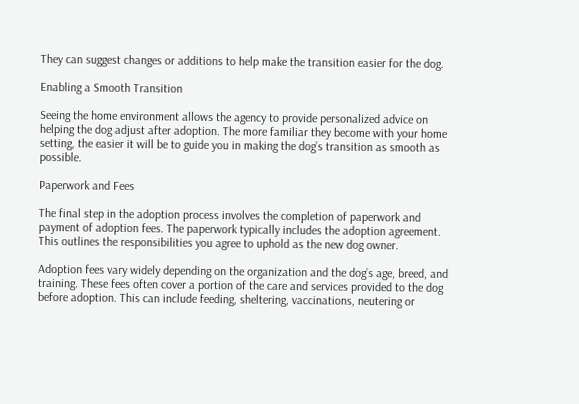They can suggest changes or additions to help make the transition easier for the dog.

Enabling a Smooth Transition

Seeing the home environment allows the agency to provide personalized advice on helping the dog adjust after adoption. The more familiar they become with your home setting, the easier it will be to guide you in making the dog’s transition as smooth as possible.

Paperwork and Fees

The final step in the adoption process involves the completion of paperwork and payment of adoption fees. The paperwork typically includes the adoption agreement. This outlines the responsibilities you agree to uphold as the new dog owner.

Adoption fees vary widely depending on the organization and the dog’s age, breed, and training. These fees often cover a portion of the care and services provided to the dog before adoption. This can include feeding, sheltering, vaccinations, neutering or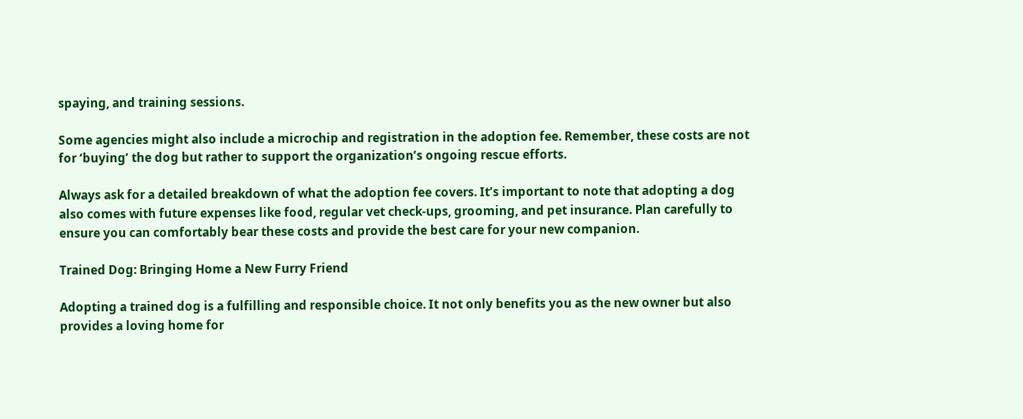spaying, and training sessions.

Some agencies might also include a microchip and registration in the adoption fee. Remember, these costs are not for ‘buying’ the dog but rather to support the organization’s ongoing rescue efforts.

Always ask for a detailed breakdown of what the adoption fee covers. It’s important to note that adopting a dog also comes with future expenses like food, regular vet check-ups, grooming, and pet insurance. Plan carefully to ensure you can comfortably bear these costs and provide the best care for your new companion.

Trained Dog: Bringing Home a New Furry Friend

Adopting a trained dog is a fulfilling and responsible choice. It not only benefits you as the new owner but also provides a loving home for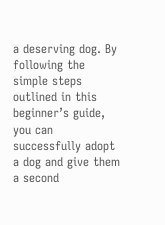a deserving dog. By following the simple steps outlined in this beginner’s guide, you can successfully adopt a dog and give them a second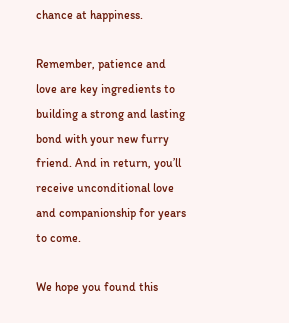chance at happiness.

Remember, patience and love are key ingredients to building a strong and lasting bond with your new furry friend. And in return, you’ll receive unconditional love and companionship for years to come.

We hope you found this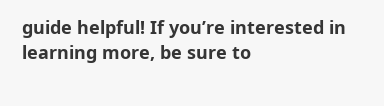guide helpful! If you’re interested in learning more, be sure to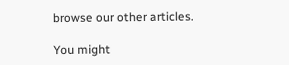browse our other articles.

You might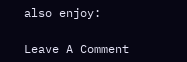also enjoy:

Leave A Comment